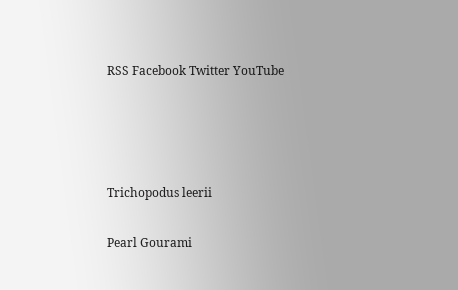RSS Facebook Twitter YouTube




Trichopodus leerii

Pearl Gourami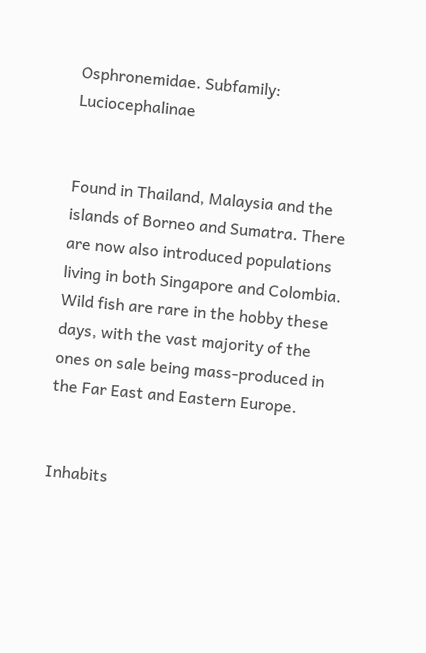Osphronemidae. Subfamily: Luciocephalinae


Found in Thailand, Malaysia and the islands of Borneo and Sumatra. There are now also introduced populations living in both Singapore and Colombia. Wild fish are rare in the hobby these days, with the vast majority of the ones on sale being mass-produced in the Far East and Eastern Europe.


Inhabits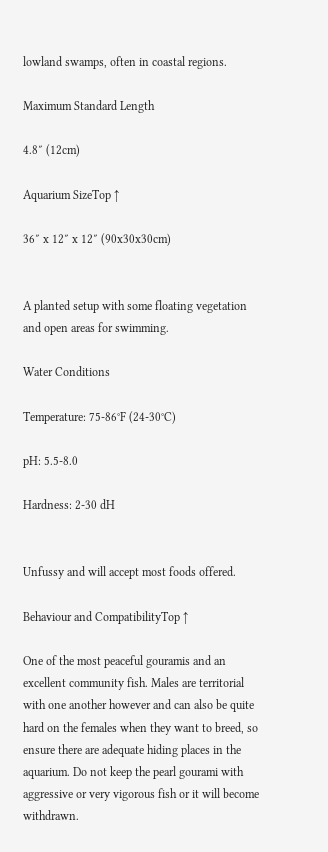lowland swamps, often in coastal regions.

Maximum Standard Length

4.8″ (12cm)

Aquarium SizeTop ↑

36″ x 12″ x 12″ (90x30x30cm)


A planted setup with some floating vegetation and open areas for swimming.

Water Conditions

Temperature: 75-86°F (24-30°C)

pH: 5.5-8.0

Hardness: 2-30 dH


Unfussy and will accept most foods offered.

Behaviour and CompatibilityTop ↑

One of the most peaceful gouramis and an excellent community fish. Males are territorial with one another however and can also be quite hard on the females when they want to breed, so ensure there are adequate hiding places in the aquarium. Do not keep the pearl gourami with aggressive or very vigorous fish or it will become withdrawn.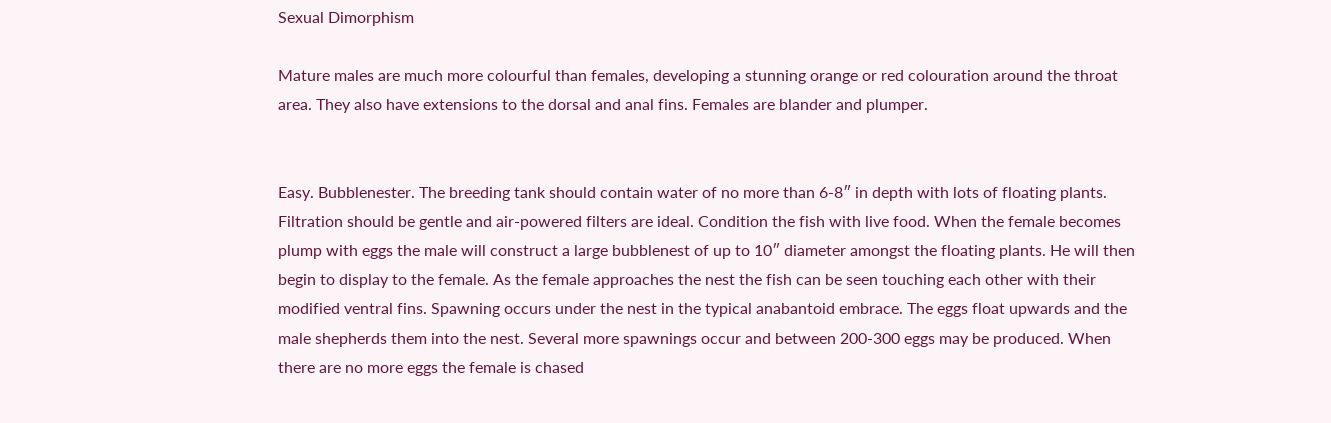Sexual Dimorphism

Mature males are much more colourful than females, developing a stunning orange or red colouration around the throat area. They also have extensions to the dorsal and anal fins. Females are blander and plumper.


Easy. Bubblenester. The breeding tank should contain water of no more than 6-8″ in depth with lots of floating plants. Filtration should be gentle and air-powered filters are ideal. Condition the fish with live food. When the female becomes plump with eggs the male will construct a large bubblenest of up to 10″ diameter amongst the floating plants. He will then begin to display to the female. As the female approaches the nest the fish can be seen touching each other with their modified ventral fins. Spawning occurs under the nest in the typical anabantoid embrace. The eggs float upwards and the male shepherds them into the nest. Several more spawnings occur and between 200-300 eggs may be produced. When there are no more eggs the female is chased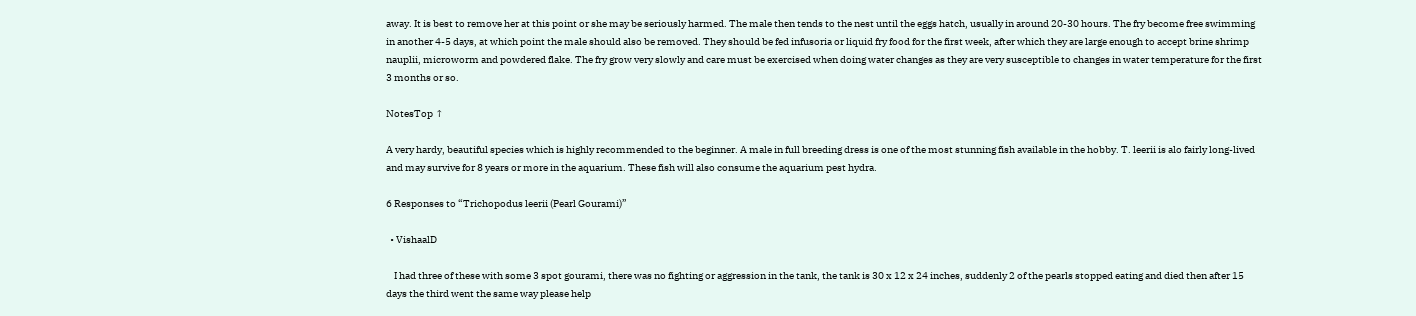away. It is best to remove her at this point or she may be seriously harmed. The male then tends to the nest until the eggs hatch, usually in around 20-30 hours. The fry become free swimming in another 4-5 days, at which point the male should also be removed. They should be fed infusoria or liquid fry food for the first week, after which they are large enough to accept brine shrimp nauplii, microworm and powdered flake. The fry grow very slowly and care must be exercised when doing water changes as they are very susceptible to changes in water temperature for the first 3 months or so.

NotesTop ↑

A very hardy, beautiful species which is highly recommended to the beginner. A male in full breeding dress is one of the most stunning fish available in the hobby. T. leerii is alo fairly long-lived and may survive for 8 years or more in the aquarium. These fish will also consume the aquarium pest hydra.

6 Responses to “Trichopodus leerii (Pearl Gourami)”

  • VishaalD

    I had three of these with some 3 spot gourami, there was no fighting or aggression in the tank, the tank is 30 x 12 x 24 inches, suddenly 2 of the pearls stopped eating and died then after 15 days the third went the same way please help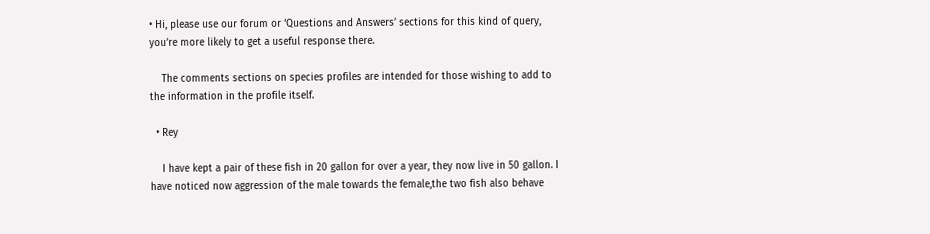• Hi, please use our forum or ‘Questions and Answers’ sections for this kind of query, you’re more likely to get a useful response there.

    The comments sections on species profiles are intended for those wishing to add to the information in the profile itself.

  • Rey

    I have kept a pair of these fish in 20 gallon for over a year, they now live in 50 gallon. I have noticed now aggression of the male towards the female,the two fish also behave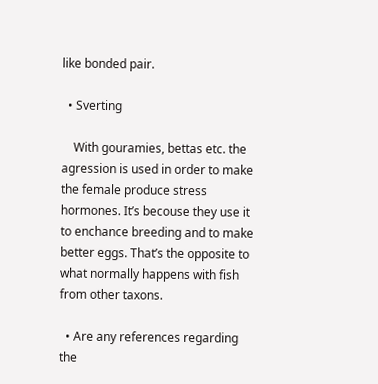like bonded pair.

  • Sverting

    With gouramies, bettas etc. the agression is used in order to make the female produce stress hormones. It’s becouse they use it to enchance breeding and to make better eggs. That’s the opposite to what normally happens with fish from other taxons.

  • Are any references regarding the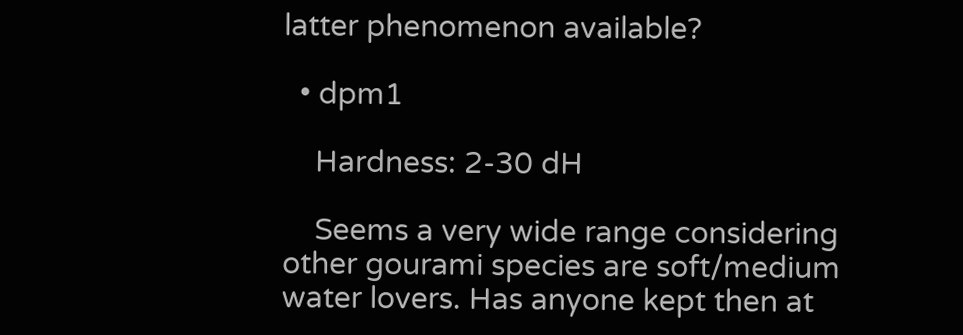latter phenomenon available?

  • dpm1

    Hardness: 2-30 dH

    Seems a very wide range considering other gourami species are soft/medium water lovers. Has anyone kept then at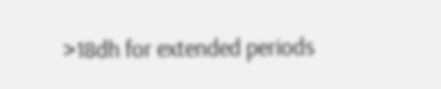>18dh for extended periods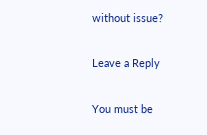without issue?

Leave a Reply

You must be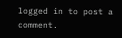logged in to post a comment.